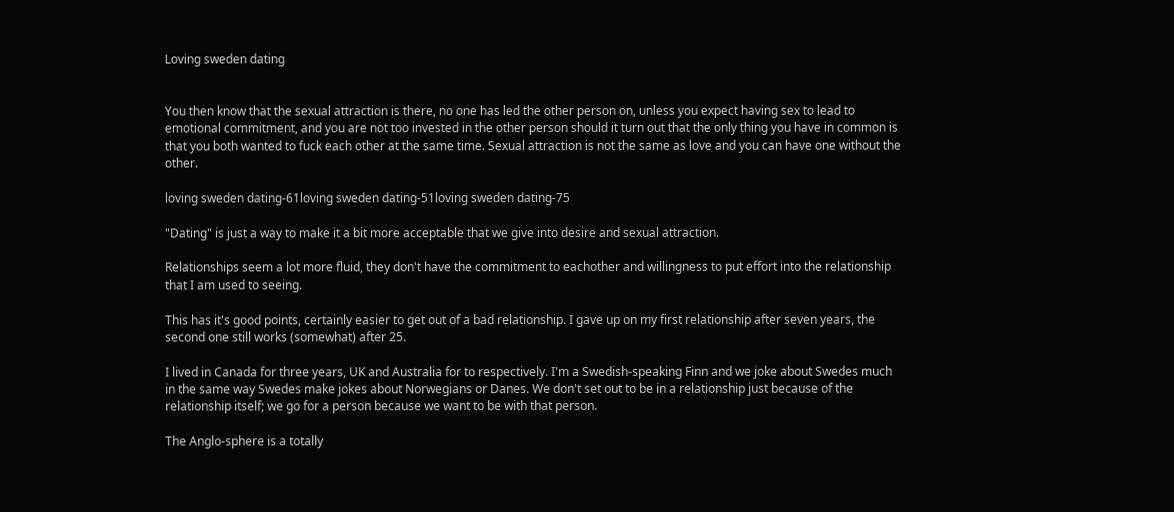Loving sweden dating


You then know that the sexual attraction is there, no one has led the other person on, unless you expect having sex to lead to emotional commitment, and you are not too invested in the other person should it turn out that the only thing you have in common is that you both wanted to fuck each other at the same time. Sexual attraction is not the same as love and you can have one without the other.

loving sweden dating-61loving sweden dating-51loving sweden dating-75

"Dating" is just a way to make it a bit more acceptable that we give into desire and sexual attraction.

Relationships seem a lot more fluid, they don't have the commitment to eachother and willingness to put effort into the relationship that I am used to seeing.

This has it's good points, certainly easier to get out of a bad relationship. I gave up on my first relationship after seven years, the second one still works (somewhat) after 25.

I lived in Canada for three years, UK and Australia for to respectively. I'm a Swedish-speaking Finn and we joke about Swedes much in the same way Swedes make jokes about Norwegians or Danes. We don't set out to be in a relationship just because of the relationship itself; we go for a person because we want to be with that person.

The Anglo-sphere is a totally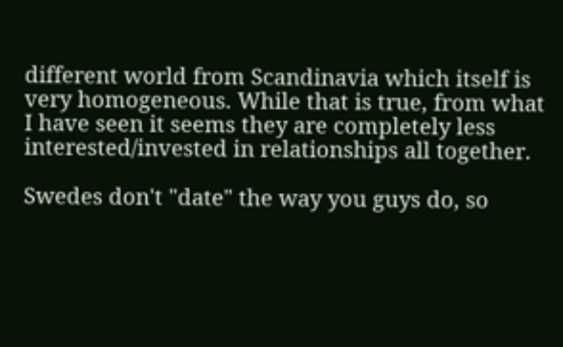different world from Scandinavia which itself is very homogeneous. While that is true, from what I have seen it seems they are completely less interested/invested in relationships all together.

Swedes don't "date" the way you guys do, so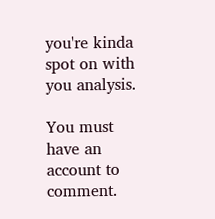you're kinda spot on with you analysis.

You must have an account to comment.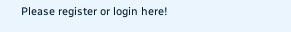Please register or login here!